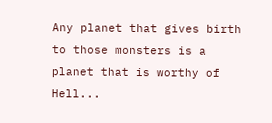Any planet that gives birth to those monsters is a planet that is worthy of Hell...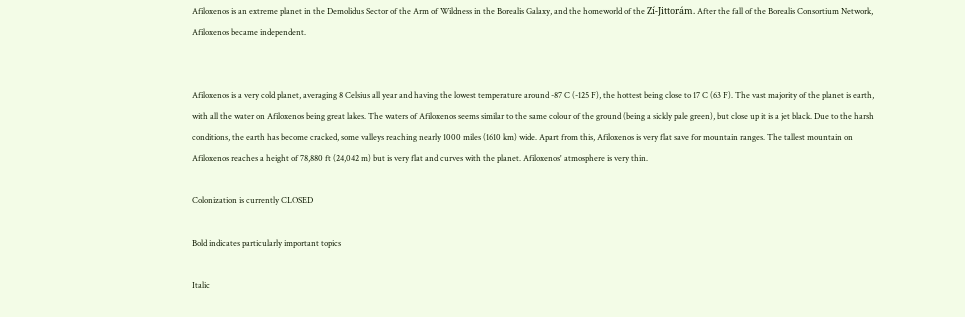Afiloxenos is an extreme planet in the Demolidus Sector of the Arm of Wildness in the Borealis Galaxy, and the homeworld of the Zí-Jittorám. After the fall of the Borealis Consortium Network, Afiloxenos became independent.


Afiloxenos is a very cold planet, averaging 8 Celsius all year and having the lowest temperature around -87 C (-125 F), the hottest being close to 17 C (63 F). The vast majority of the planet is earth, with all the water on Afiloxenos being great lakes. The waters of Afiloxenos seems similar to the same colour of the ground (being a sickly pale green), but close up it is a jet black. Due to the harsh conditions, the earth has become cracked, some valleys reaching nearly 1000 miles (1610 km) wide. Apart from this, Afiloxenos is very flat save for mountain ranges. The tallest mountain on Afiloxenos reaches a height of 78,880 ft (24,042 m) but is very flat and curves with the planet. Afiloxenos' atmosphere is very thin.

Colonization is currently CLOSED

Bold indicates particularly important topics

Italic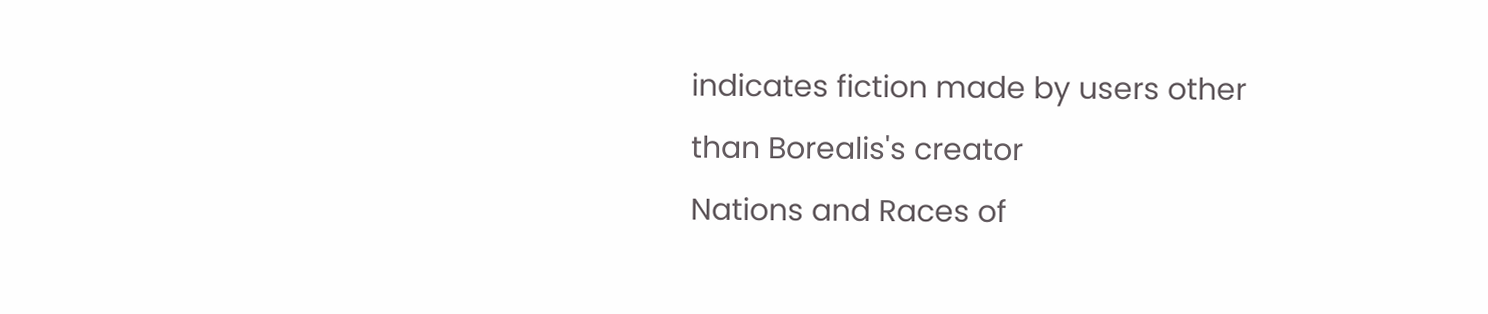indicates fiction made by users other than Borealis's creator
Nations and Races of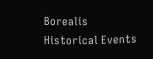Borealis
Historical Events